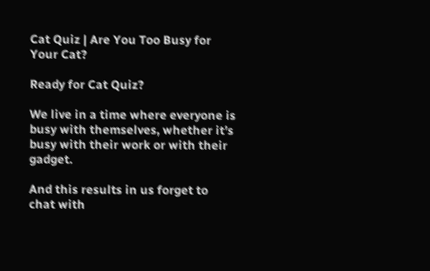Cat Quiz | Are You Too Busy for Your Cat?

Ready for Cat Quiz?

We live in a time where everyone is busy with themselves, whether it’s busy with their work or with their gadget.

And this results in us forget to chat with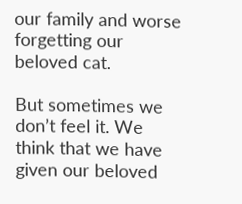our family and worse forgetting our beloved cat.

But sometimes we don’t feel it. We think that we have given our beloved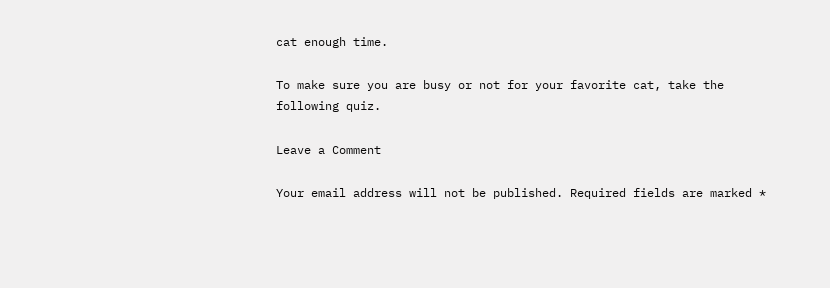cat enough time.

To make sure you are busy or not for your favorite cat, take the following quiz.

Leave a Comment

Your email address will not be published. Required fields are marked *